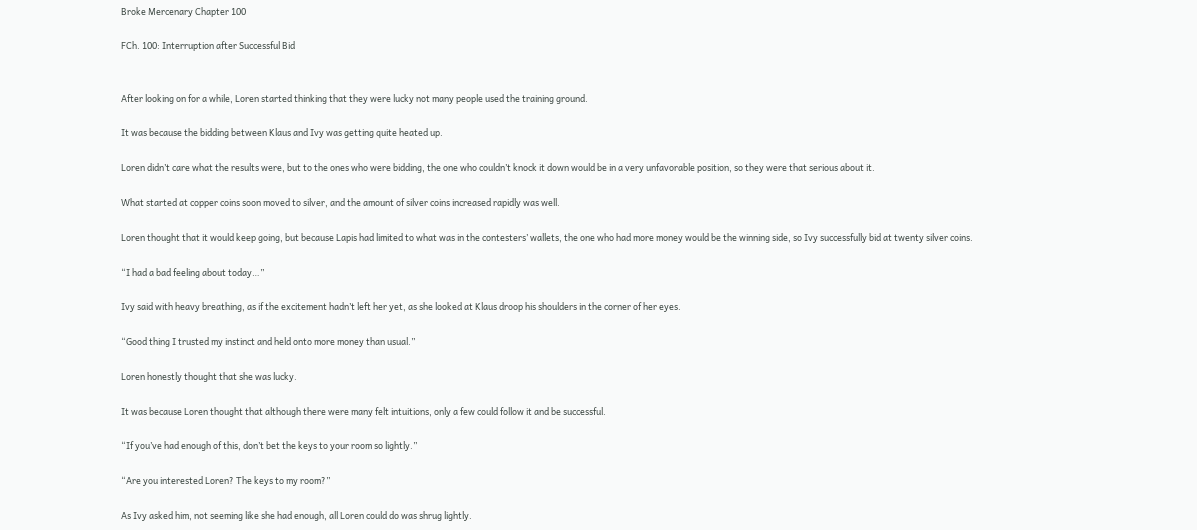Broke Mercenary Chapter 100

FCh. 100: Interruption after Successful Bid


After looking on for a while, Loren started thinking that they were lucky not many people used the training ground.

It was because the bidding between Klaus and Ivy was getting quite heated up.

Loren didn’t care what the results were, but to the ones who were bidding, the one who couldn’t knock it down would be in a very unfavorable position, so they were that serious about it.

What started at copper coins soon moved to silver, and the amount of silver coins increased rapidly was well.

Loren thought that it would keep going, but because Lapis had limited to what was in the contesters’ wallets, the one who had more money would be the winning side, so Ivy successfully bid at twenty silver coins.

“I had a bad feeling about today…”

Ivy said with heavy breathing, as if the excitement hadn’t left her yet, as she looked at Klaus droop his shoulders in the corner of her eyes.

“Good thing I trusted my instinct and held onto more money than usual.”

Loren honestly thought that she was lucky.

It was because Loren thought that although there were many felt intuitions, only a few could follow it and be successful.

“If you’ve had enough of this, don’t bet the keys to your room so lightly.”

“Are you interested Loren? The keys to my room?”

As Ivy asked him, not seeming like she had enough, all Loren could do was shrug lightly.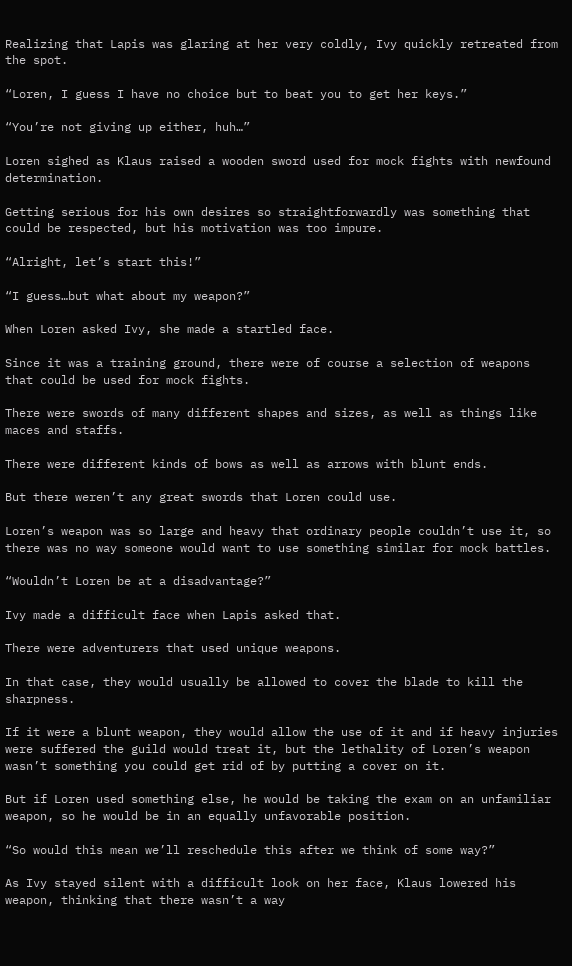Realizing that Lapis was glaring at her very coldly, Ivy quickly retreated from the spot.

“Loren, I guess I have no choice but to beat you to get her keys.”

“You’re not giving up either, huh…”

Loren sighed as Klaus raised a wooden sword used for mock fights with newfound determination.

Getting serious for his own desires so straightforwardly was something that could be respected, but his motivation was too impure.

“Alright, let’s start this!”

“I guess…but what about my weapon?”

When Loren asked Ivy, she made a startled face.

Since it was a training ground, there were of course a selection of weapons that could be used for mock fights.

There were swords of many different shapes and sizes, as well as things like maces and staffs.

There were different kinds of bows as well as arrows with blunt ends.

But there weren’t any great swords that Loren could use.

Loren’s weapon was so large and heavy that ordinary people couldn’t use it, so there was no way someone would want to use something similar for mock battles.

“Wouldn’t Loren be at a disadvantage?”

Ivy made a difficult face when Lapis asked that.

There were adventurers that used unique weapons.

In that case, they would usually be allowed to cover the blade to kill the sharpness.

If it were a blunt weapon, they would allow the use of it and if heavy injuries were suffered the guild would treat it, but the lethality of Loren’s weapon wasn’t something you could get rid of by putting a cover on it.

But if Loren used something else, he would be taking the exam on an unfamiliar weapon, so he would be in an equally unfavorable position.

“So would this mean we’ll reschedule this after we think of some way?”

As Ivy stayed silent with a difficult look on her face, Klaus lowered his weapon, thinking that there wasn’t a way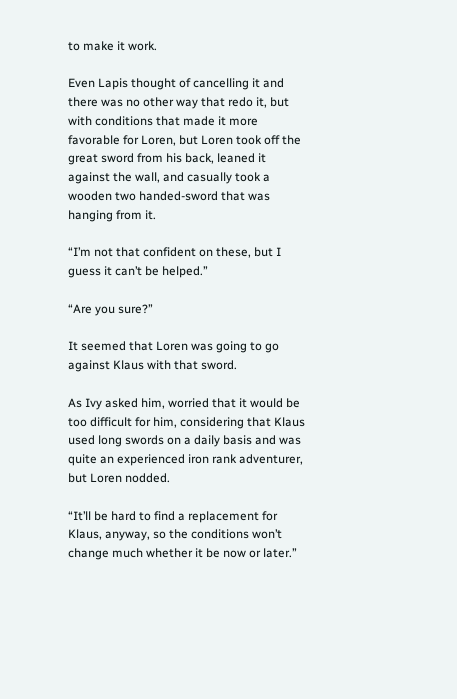to make it work.

Even Lapis thought of cancelling it and there was no other way that redo it, but with conditions that made it more favorable for Loren, but Loren took off the great sword from his back, leaned it against the wall, and casually took a wooden two handed-sword that was hanging from it.

“I’m not that confident on these, but I guess it can’t be helped.”

“Are you sure?”

It seemed that Loren was going to go against Klaus with that sword.

As Ivy asked him, worried that it would be too difficult for him, considering that Klaus used long swords on a daily basis and was quite an experienced iron rank adventurer, but Loren nodded.

“It’ll be hard to find a replacement for Klaus, anyway, so the conditions won’t change much whether it be now or later.”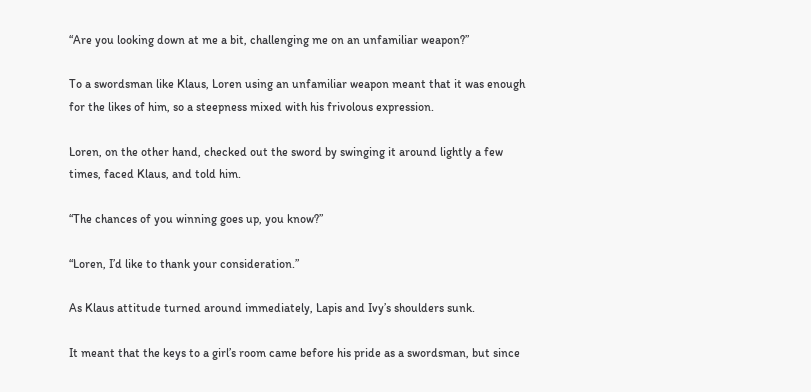“Are you looking down at me a bit, challenging me on an unfamiliar weapon?”

To a swordsman like Klaus, Loren using an unfamiliar weapon meant that it was enough for the likes of him, so a steepness mixed with his frivolous expression.

Loren, on the other hand, checked out the sword by swinging it around lightly a few times, faced Klaus, and told him.

“The chances of you winning goes up, you know?”

“Loren, I’d like to thank your consideration.”

As Klaus attitude turned around immediately, Lapis and Ivy’s shoulders sunk.

It meant that the keys to a girl’s room came before his pride as a swordsman, but since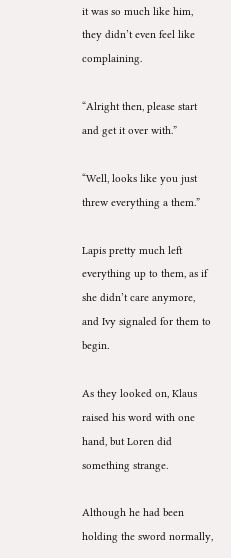it was so much like him, they didn’t even feel like complaining.

“Alright then, please start and get it over with.”

“Well, looks like you just threw everything a them.”

Lapis pretty much left everything up to them, as if she didn’t care anymore, and Ivy signaled for them to begin.

As they looked on, Klaus raised his word with one hand, but Loren did something strange.

Although he had been holding the sword normally,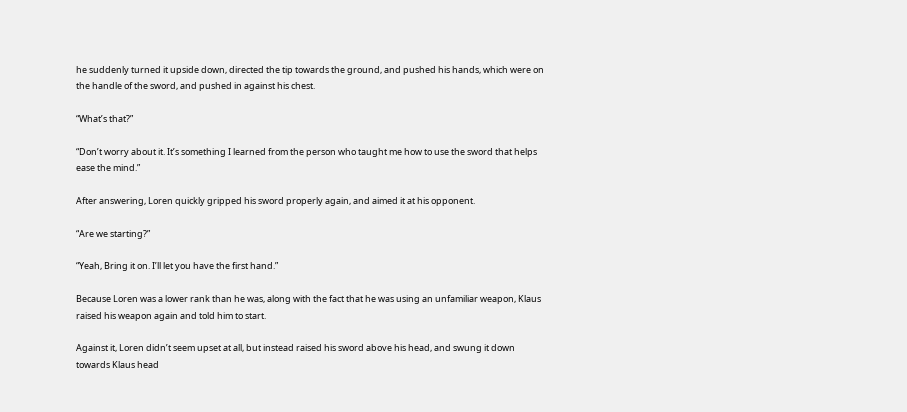he suddenly turned it upside down, directed the tip towards the ground, and pushed his hands, which were on the handle of the sword, and pushed in against his chest.

“What’s that?”

“Don’t worry about it. It’s something I learned from the person who taught me how to use the sword that helps ease the mind.”

After answering, Loren quickly gripped his sword properly again, and aimed it at his opponent.

“Are we starting?”

“Yeah, Bring it on. I’ll let you have the first hand.”

Because Loren was a lower rank than he was, along with the fact that he was using an unfamiliar weapon, Klaus raised his weapon again and told him to start.

Against it, Loren didn’t seem upset at all, but instead raised his sword above his head, and swung it down towards Klaus head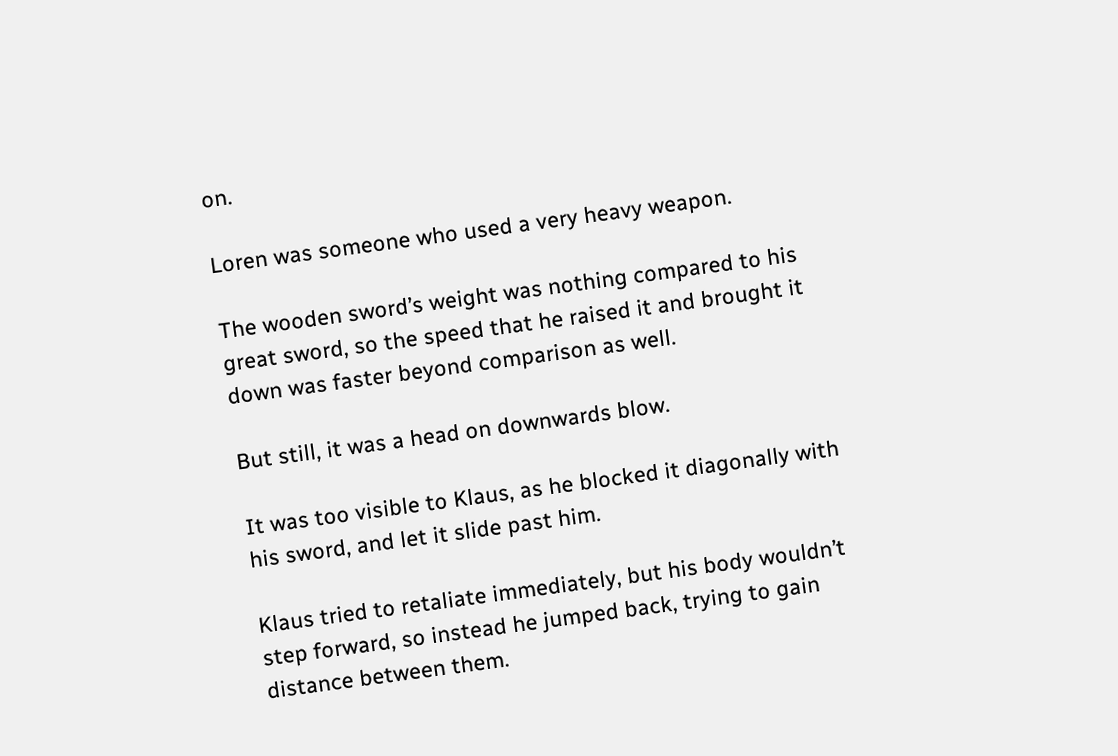on.

Loren was someone who used a very heavy weapon.

The wooden sword’s weight was nothing compared to his great sword, so the speed that he raised it and brought it down was faster beyond comparison as well.

But still, it was a head on downwards blow.

It was too visible to Klaus, as he blocked it diagonally with his sword, and let it slide past him.

Klaus tried to retaliate immediately, but his body wouldn’t step forward, so instead he jumped back, trying to gain distance between them.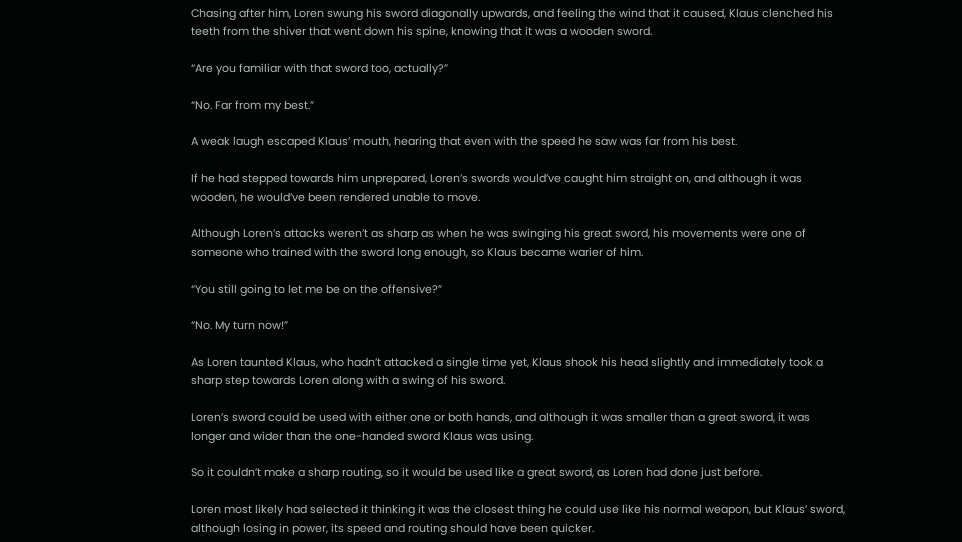Chasing after him, Loren swung his sword diagonally upwards, and feeling the wind that it caused, Klaus clenched his teeth from the shiver that went down his spine, knowing that it was a wooden sword.

“Are you familiar with that sword too, actually?”

“No. Far from my best.”

A weak laugh escaped Klaus’ mouth, hearing that even with the speed he saw was far from his best.

If he had stepped towards him unprepared, Loren’s swords would’ve caught him straight on, and although it was wooden, he would’ve been rendered unable to move.

Although Loren’s attacks weren’t as sharp as when he was swinging his great sword, his movements were one of someone who trained with the sword long enough, so Klaus became warier of him.

“You still going to let me be on the offensive?”

“No. My turn now!”

As Loren taunted Klaus, who hadn’t attacked a single time yet, Klaus shook his head slightly and immediately took a sharp step towards Loren along with a swing of his sword.

Loren’s sword could be used with either one or both hands, and although it was smaller than a great sword, it was longer and wider than the one-handed sword Klaus was using.

So it couldn’t make a sharp routing, so it would be used like a great sword, as Loren had done just before.

Loren most likely had selected it thinking it was the closest thing he could use like his normal weapon, but Klaus’ sword, although losing in power, its speed and routing should have been quicker.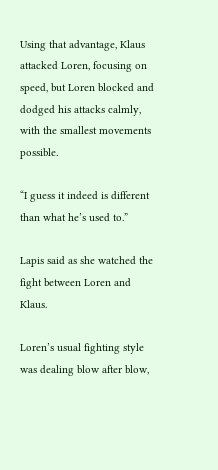Using that advantage, Klaus attacked Loren, focusing on speed, but Loren blocked and dodged his attacks calmly, with the smallest movements possible.

“I guess it indeed is different than what he’s used to.”

Lapis said as she watched the fight between Loren and Klaus.

Loren’s usual fighting style was dealing blow after blow,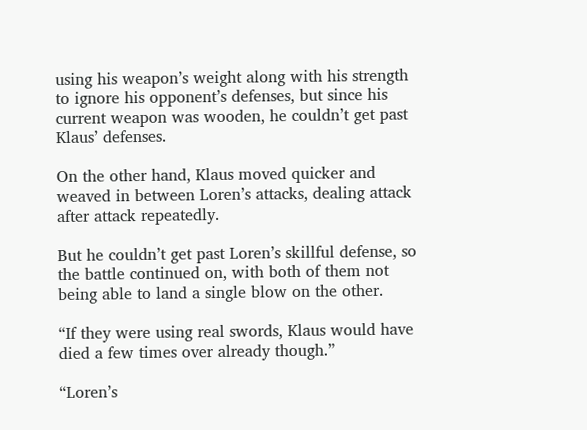using his weapon’s weight along with his strength to ignore his opponent’s defenses, but since his current weapon was wooden, he couldn’t get past Klaus’ defenses.

On the other hand, Klaus moved quicker and weaved in between Loren’s attacks, dealing attack after attack repeatedly.

But he couldn’t get past Loren’s skillful defense, so the battle continued on, with both of them not being able to land a single blow on the other.

“If they were using real swords, Klaus would have died a few times over already though.”

“Loren’s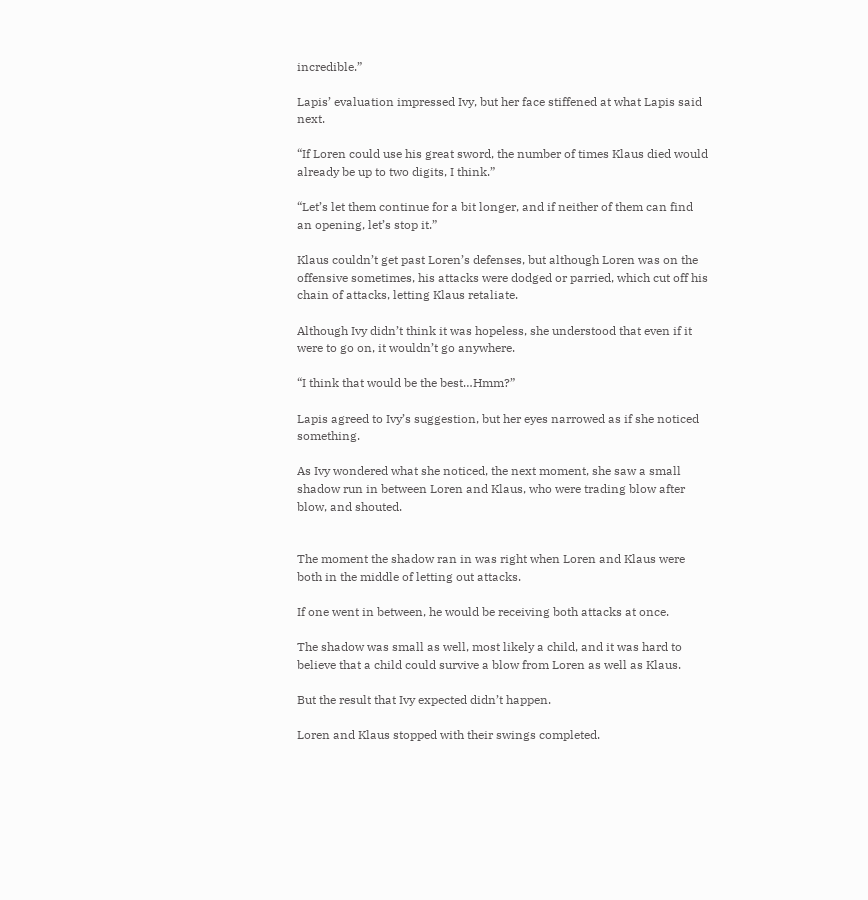incredible.”

Lapis’ evaluation impressed Ivy, but her face stiffened at what Lapis said next.

“If Loren could use his great sword, the number of times Klaus died would already be up to two digits, I think.”

“Let’s let them continue for a bit longer, and if neither of them can find an opening, let’s stop it.”

Klaus couldn’t get past Loren’s defenses, but although Loren was on the offensive sometimes, his attacks were dodged or parried, which cut off his chain of attacks, letting Klaus retaliate.

Although Ivy didn’t think it was hopeless, she understood that even if it were to go on, it wouldn’t go anywhere.

“I think that would be the best…Hmm?”

Lapis agreed to Ivy’s suggestion, but her eyes narrowed as if she noticed something.

As Ivy wondered what she noticed, the next moment, she saw a small shadow run in between Loren and Klaus, who were trading blow after blow, and shouted.


The moment the shadow ran in was right when Loren and Klaus were both in the middle of letting out attacks.

If one went in between, he would be receiving both attacks at once.

The shadow was small as well, most likely a child, and it was hard to believe that a child could survive a blow from Loren as well as Klaus.

But the result that Ivy expected didn’t happen.

Loren and Klaus stopped with their swings completed.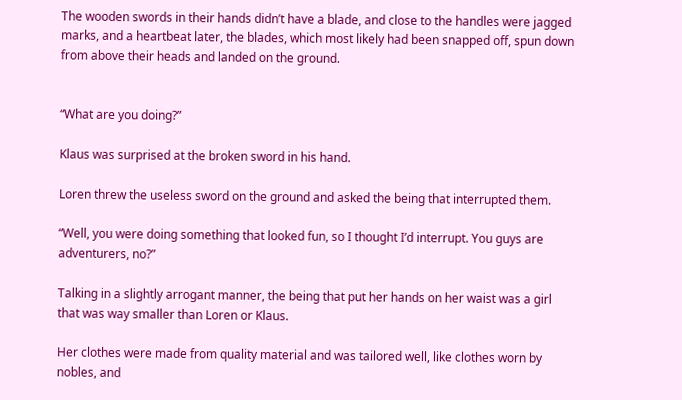The wooden swords in their hands didn’t have a blade, and close to the handles were jagged marks, and a heartbeat later, the blades, which most likely had been snapped off, spun down from above their heads and landed on the ground.


“What are you doing?”

Klaus was surprised at the broken sword in his hand.

Loren threw the useless sword on the ground and asked the being that interrupted them.

“Well, you were doing something that looked fun, so I thought I’d interrupt. You guys are adventurers, no?”

Talking in a slightly arrogant manner, the being that put her hands on her waist was a girl that was way smaller than Loren or Klaus.

Her clothes were made from quality material and was tailored well, like clothes worn by nobles, and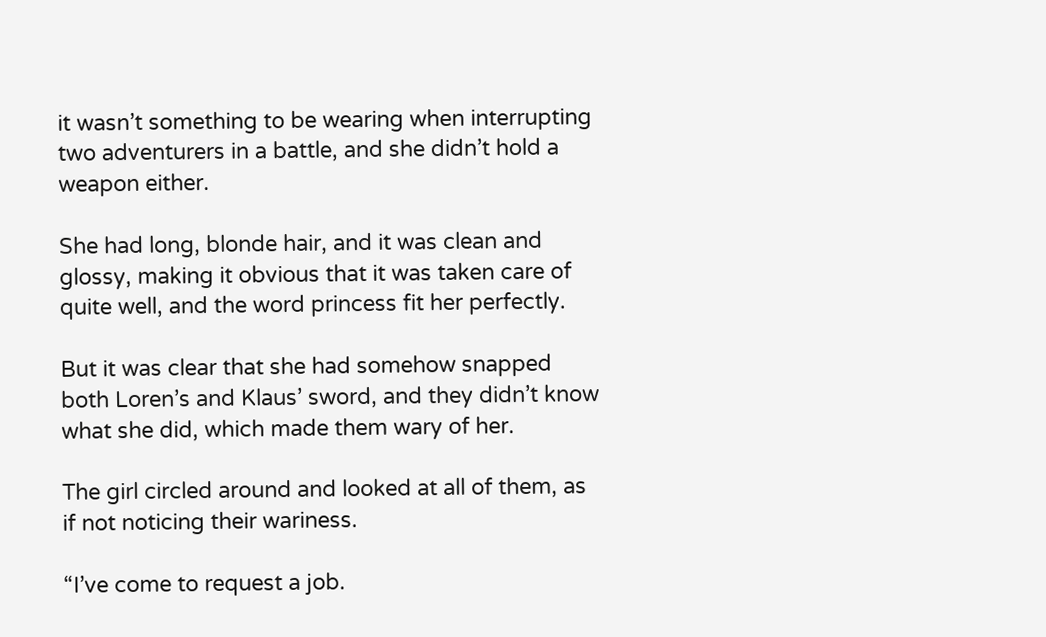it wasn’t something to be wearing when interrupting two adventurers in a battle, and she didn’t hold a weapon either.

She had long, blonde hair, and it was clean and glossy, making it obvious that it was taken care of quite well, and the word princess fit her perfectly.

But it was clear that she had somehow snapped both Loren’s and Klaus’ sword, and they didn’t know what she did, which made them wary of her.

The girl circled around and looked at all of them, as if not noticing their wariness.

“I’ve come to request a job.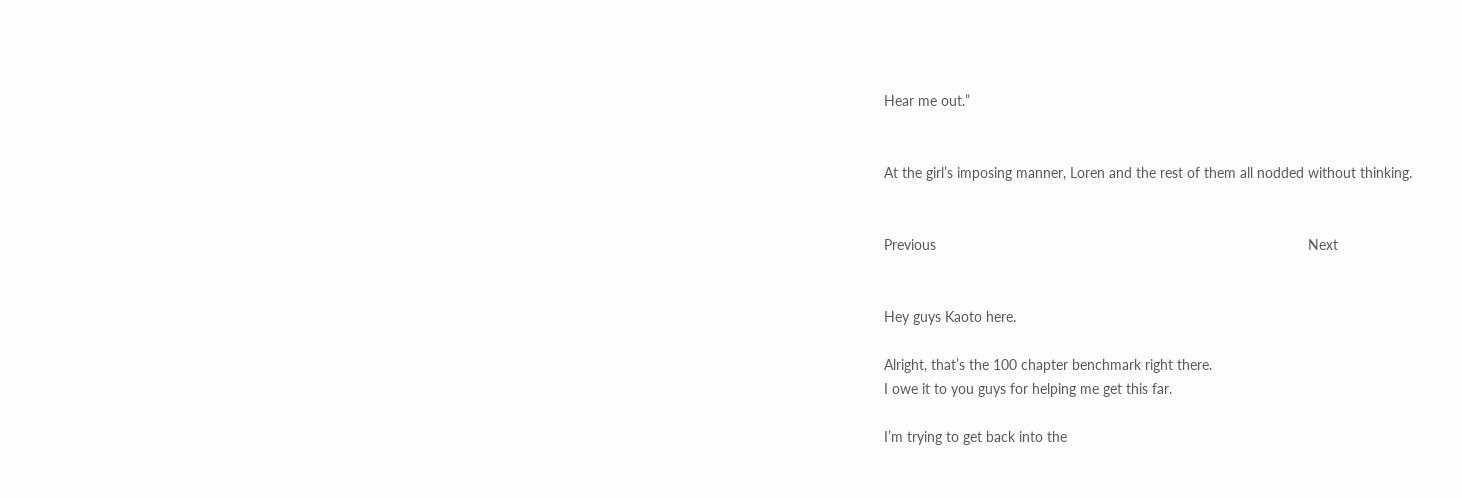Hear me out.”


At the girl’s imposing manner, Loren and the rest of them all nodded without thinking.


Previous                                                                                             Next


Hey guys Kaoto here.

Alright, that’s the 100 chapter benchmark right there.
I owe it to you guys for helping me get this far.

I’m trying to get back into the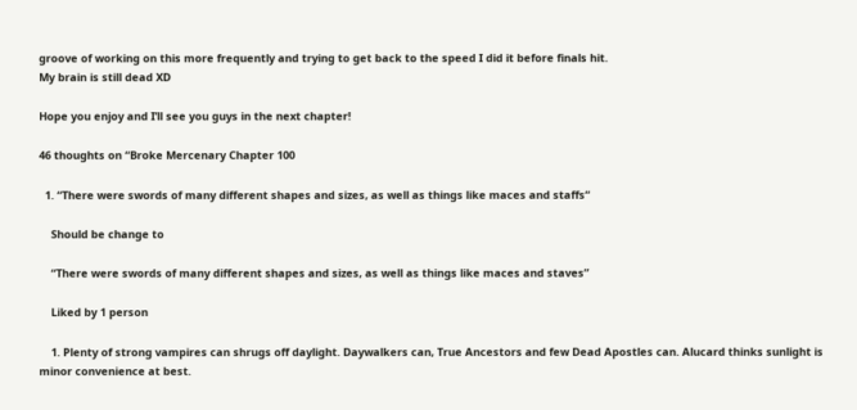groove of working on this more frequently and trying to get back to the speed I did it before finals hit.
My brain is still dead XD

Hope you enjoy and I’ll see you guys in the next chapter!

46 thoughts on “Broke Mercenary Chapter 100

  1. “There were swords of many different shapes and sizes, as well as things like maces and staffs“

    Should be change to

    “There were swords of many different shapes and sizes, as well as things like maces and staves”

    Liked by 1 person

    1. Plenty of strong vampires can shrugs off daylight. Daywalkers can, True Ancestors and few Dead Apostles can. Alucard thinks sunlight is minor convenience at best.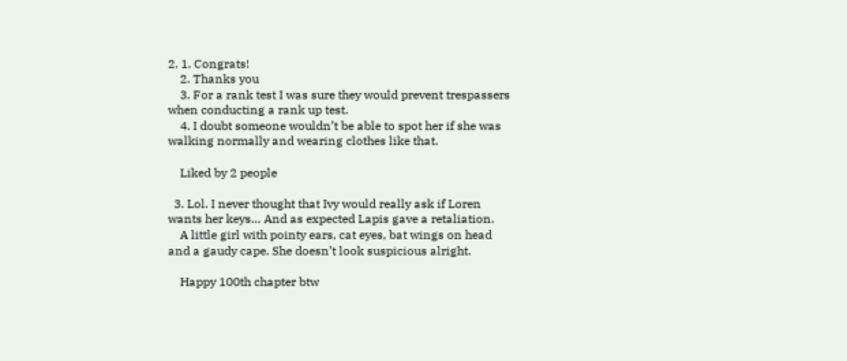2. 1. Congrats!
    2. Thanks you
    3. For a rank test I was sure they would prevent trespassers when conducting a rank up test.
    4. I doubt someone wouldn’t be able to spot her if she was walking normally and wearing clothes like that.

    Liked by 2 people

  3. Lol. I never thought that Ivy would really ask if Loren wants her keys… And as expected Lapis gave a retaliation.
    A little girl with pointy ears, cat eyes, bat wings on head and a gaudy cape. She doesn’t look suspicious alright.

    Happy 100th chapter btw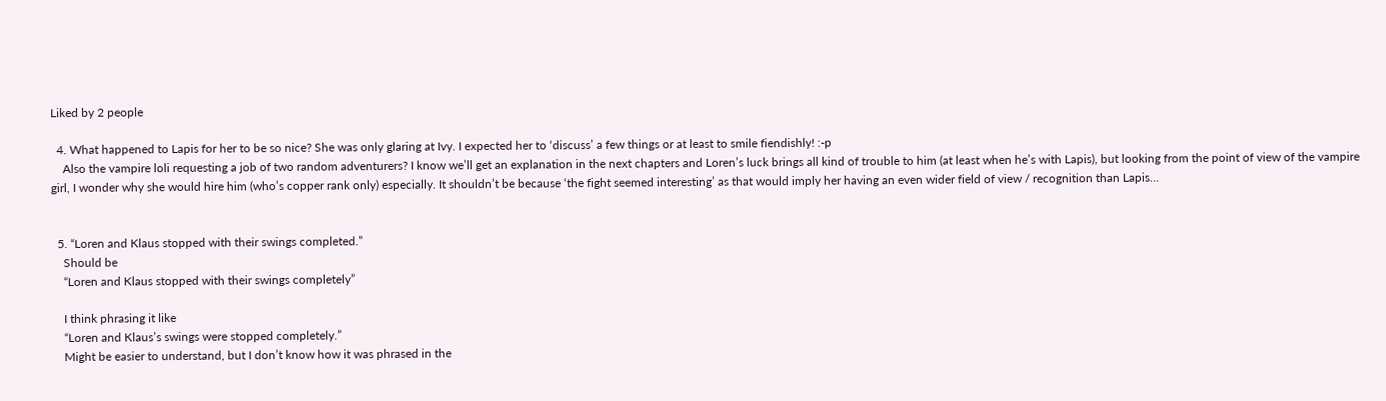Liked by 2 people

  4. What happened to Lapis for her to be so nice? She was only glaring at Ivy. I expected her to ‘discuss’ a few things or at least to smile fiendishly! :-p
    Also the vampire loli requesting a job of two random adventurers? I know we’ll get an explanation in the next chapters and Loren’s luck brings all kind of trouble to him (at least when he’s with Lapis), but looking from the point of view of the vampire girl, I wonder why she would hire him (who’s copper rank only) especially. It shouldn’t be because ‘the fight seemed interesting’ as that would imply her having an even wider field of view / recognition than Lapis…


  5. “Loren and Klaus stopped with their swings completed.”
    Should be
    “Loren and Klaus stopped with their swings completely”

    I think phrasing it like
    “Loren and Klaus’s swings were stopped completely.”
    Might be easier to understand, but I don’t know how it was phrased in the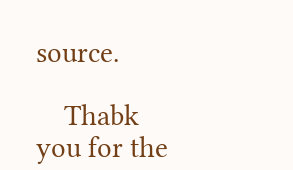source.

    Thabk you for the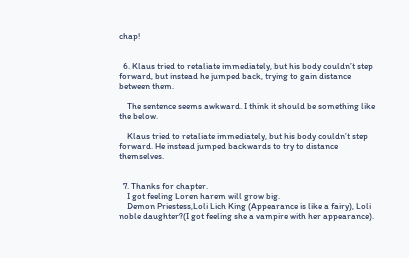chap!


  6. Klaus tried to retaliate immediately, but his body couldn’t step forward, but instead he jumped back, trying to gain distance between them.

    The sentence seems awkward. I think it should be something like the below.

    Klaus tried to retaliate immediately, but his body couldn’t step forward. He instead jumped backwards to try to distance themselves.


  7. Thanks for chapter.
    I got feeling Loren harem will grow big.
    Demon Priestess,Loli Lich King (Appearance is like a fairy), Loli noble daughter?(I got feeling she a vampire with her appearance).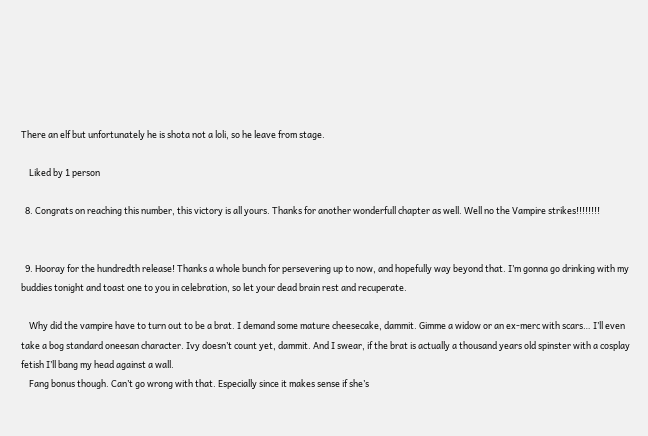There an elf but unfortunately he is shota not a loli, so he leave from stage.

    Liked by 1 person

  8. Congrats on reaching this number, this victory is all yours. Thanks for another wonderfull chapter as well. Well no the Vampire strikes!!!!!!!!


  9. Hooray for the hundredth release! Thanks a whole bunch for persevering up to now, and hopefully way beyond that. I’m gonna go drinking with my buddies tonight and toast one to you in celebration, so let your dead brain rest and recuperate.

    Why did the vampire have to turn out to be a brat. I demand some mature cheesecake, dammit. Gimme a widow or an ex-merc with scars… I’ll even take a bog standard oneesan character. Ivy doesn’t count yet, dammit. And I swear, if the brat is actually a thousand years old spinster with a cosplay fetish I’ll bang my head against a wall.
    Fang bonus though. Can’t go wrong with that. Especially since it makes sense if she’s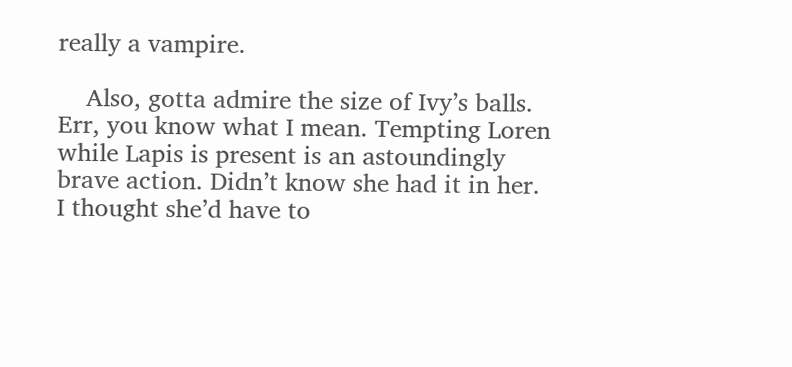really a vampire.

    Also, gotta admire the size of Ivy’s balls. Err, you know what I mean. Tempting Loren while Lapis is present is an astoundingly brave action. Didn’t know she had it in her. I thought she’d have to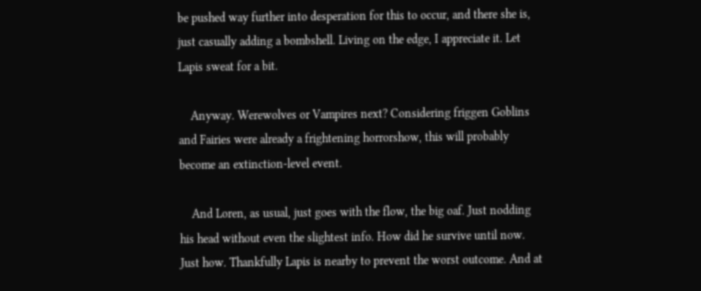be pushed way further into desperation for this to occur, and there she is, just casually adding a bombshell. Living on the edge, I appreciate it. Let Lapis sweat for a bit.

    Anyway. Werewolves or Vampires next? Considering friggen Goblins and Fairies were already a frightening horrorshow, this will probably become an extinction-level event.

    And Loren, as usual, just goes with the flow, the big oaf. Just nodding his head without even the slightest info. How did he survive until now. Just how. Thankfully Lapis is nearby to prevent the worst outcome. And at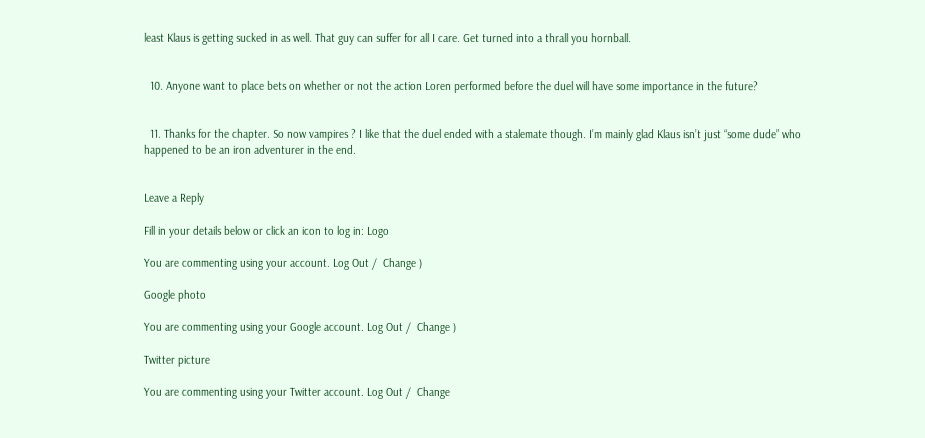least Klaus is getting sucked in as well. That guy can suffer for all I care. Get turned into a thrall you hornball.


  10. Anyone want to place bets on whether or not the action Loren performed before the duel will have some importance in the future?


  11. Thanks for the chapter. So now vampires ? I like that the duel ended with a stalemate though. I’m mainly glad Klaus isn’t just “some dude” who happened to be an iron adventurer in the end.


Leave a Reply

Fill in your details below or click an icon to log in: Logo

You are commenting using your account. Log Out /  Change )

Google photo

You are commenting using your Google account. Log Out /  Change )

Twitter picture

You are commenting using your Twitter account. Log Out /  Change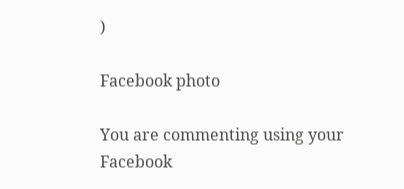)

Facebook photo

You are commenting using your Facebook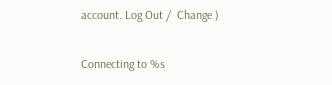account. Log Out /  Change )

Connecting to %s